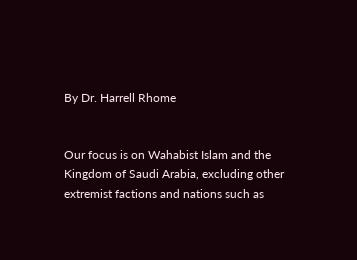By Dr. Harrell Rhome


Our focus is on Wahabist Islam and the Kingdom of Saudi Arabia, excluding other extremist factions and nations such as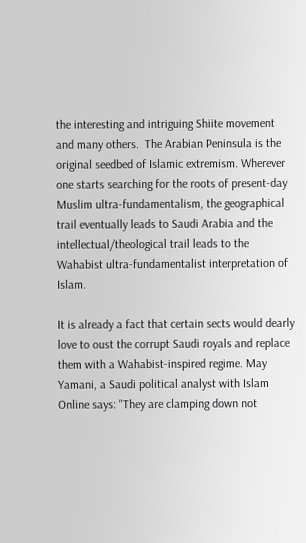the interesting and intriguing Shiite movement and many others.  The Arabian Peninsula is the original seedbed of Islamic extremism. Wherever one starts searching for the roots of present-day Muslim ultra-fundamentalism, the geographical trail eventually leads to Saudi Arabia and the intellectual/theological trail leads to the Wahabist ultra-fundamentalist interpretation of Islam.

It is already a fact that certain sects would dearly love to oust the corrupt Saudi royals and replace them with a Wahabist-inspired regime. May Yamani, a Saudi political analyst with Islam Online says: "They are clamping down not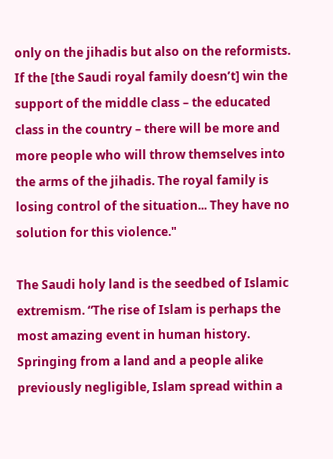only on the jihadis but also on the reformists. If the [the Saudi royal family doesn’t] win the support of the middle class – the educated class in the country – there will be more and more people who will throw themselves into the arms of the jihadis. The royal family is losing control of the situation... They have no solution for this violence."

The Saudi holy land is the seedbed of Islamic extremism. “The rise of Islam is perhaps the most amazing event in human history. Springing from a land and a people alike previously negligible, Islam spread within a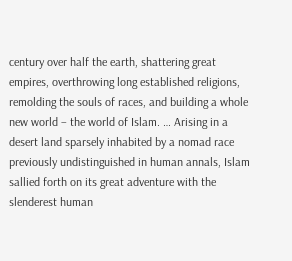century over half the earth, shattering great empires, overthrowing long established religions, remolding the souls of races, and building a whole new world – the world of Islam. … Arising in a desert land sparsely inhabited by a nomad race previously undistinguished in human annals, Islam sallied forth on its great adventure with the slenderest human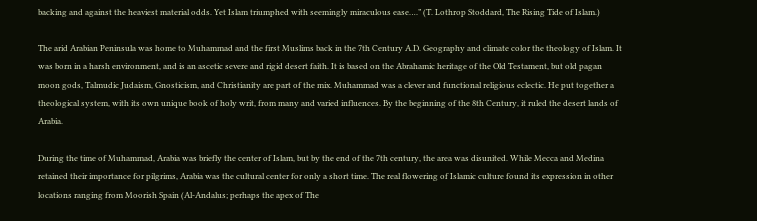backing and against the heaviest material odds. Yet Islam triumphed with seemingly miraculous ease….” (T. Lothrop Stoddard, The Rising Tide of Islam.)

The arid Arabian Peninsula was home to Muhammad and the first Muslims back in the 7th Century A.D. Geography and climate color the theology of Islam. It was born in a harsh environment, and is an ascetic severe and rigid desert faith. It is based on the Abrahamic heritage of the Old Testament, but old pagan moon gods, Talmudic Judaism, Gnosticism, and Christianity are part of the mix. Muhammad was a clever and functional religious eclectic. He put together a theological system, with its own unique book of holy writ, from many and varied influences. By the beginning of the 8th Century, it ruled the desert lands of Arabia.

During the time of Muhammad, Arabia was briefly the center of Islam, but by the end of the 7th century, the area was disunited. While Mecca and Medina retained their importance for pilgrims, Arabia was the cultural center for only a short time. The real flowering of Islamic culture found its expression in other locations ranging from Moorish Spain (Al-Andalus; perhaps the apex of The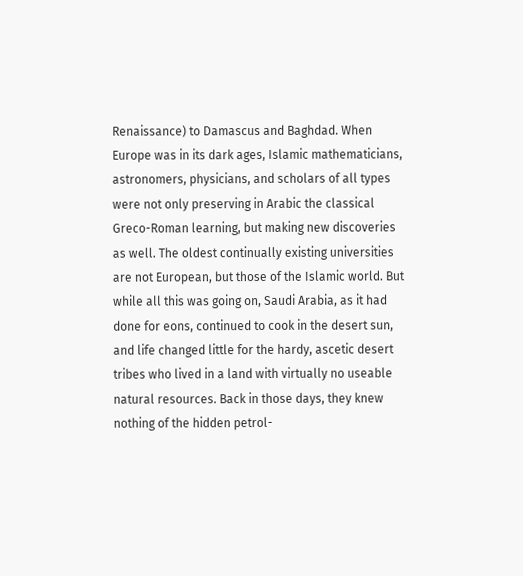Renaissance) to Damascus and Baghdad. When Europe was in its dark ages, Islamic mathematicians, astronomers, physicians, and scholars of all types were not only preserving in Arabic the classical Greco-Roman learning, but making new discoveries as well. The oldest continually existing universities are not European, but those of the Islamic world. But while all this was going on, Saudi Arabia, as it had done for eons, continued to cook in the desert sun, and life changed little for the hardy, ascetic desert tribes who lived in a land with virtually no useable natural resources. Back in those days, they knew nothing of the hidden petrol-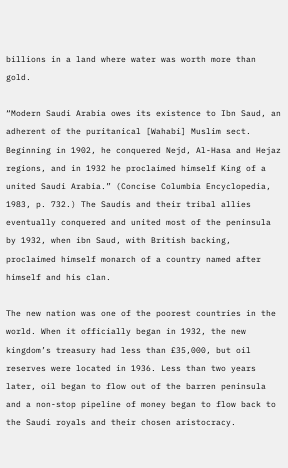billions in a land where water was worth more than gold.

“Modern Saudi Arabia owes its existence to Ibn Saud, an adherent of the puritanical [Wahabi] Muslim sect. Beginning in 1902, he conquered Nejd, Al-Hasa and Hejaz regions, and in 1932 he proclaimed himself King of a united Saudi Arabia.” (Concise Columbia Encyclopedia, 1983, p. 732.) The Saudis and their tribal allies eventually conquered and united most of the peninsula by 1932, when ibn Saud, with British backing, proclaimed himself monarch of a country named after himself and his clan.

The new nation was one of the poorest countries in the world. When it officially began in 1932, the new kingdom’s treasury had less than £35,000, but oil reserves were located in 1936. Less than two years later, oil began to flow out of the barren peninsula and a non-stop pipeline of money began to flow back to the Saudi royals and their chosen aristocracy.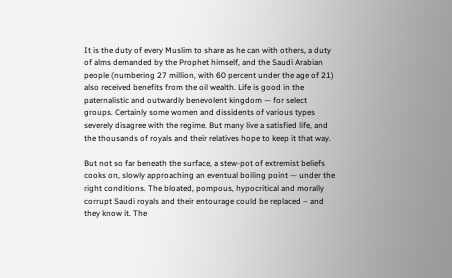It is the duty of every Muslim to share as he can with others, a duty of alms demanded by the Prophet himself, and the Saudi Arabian people (numbering 27 million, with 60 percent under the age of 21) also received benefits from the oil wealth. Life is good in the paternalistic and outwardly benevolent kingdom — for select groups. Certainly some women and dissidents of various types severely disagree with the regime. But many live a satisfied life, and the thousands of royals and their relatives hope to keep it that way.

But not so far beneath the surface, a stew-pot of extremist beliefs cooks on, slowly approaching an eventual boiling point — under the right conditions. The bloated, pompous, hypocritical and morally corrupt Saudi royals and their entourage could be replaced – and they know it. The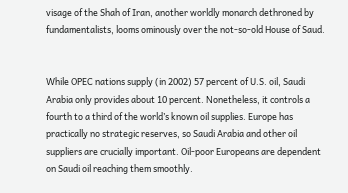visage of the Shah of Iran, another worldly monarch dethroned by fundamentalists, looms ominously over the not-so-old House of Saud.


While OPEC nations supply (in 2002) 57 percent of U.S. oil, Saudi Arabia only provides about 10 percent. Nonetheless, it controls a fourth to a third of the world’s known oil supplies. Europe has practically no strategic reserves, so Saudi Arabia and other oil suppliers are crucially important. Oil-poor Europeans are dependent on Saudi oil reaching them smoothly.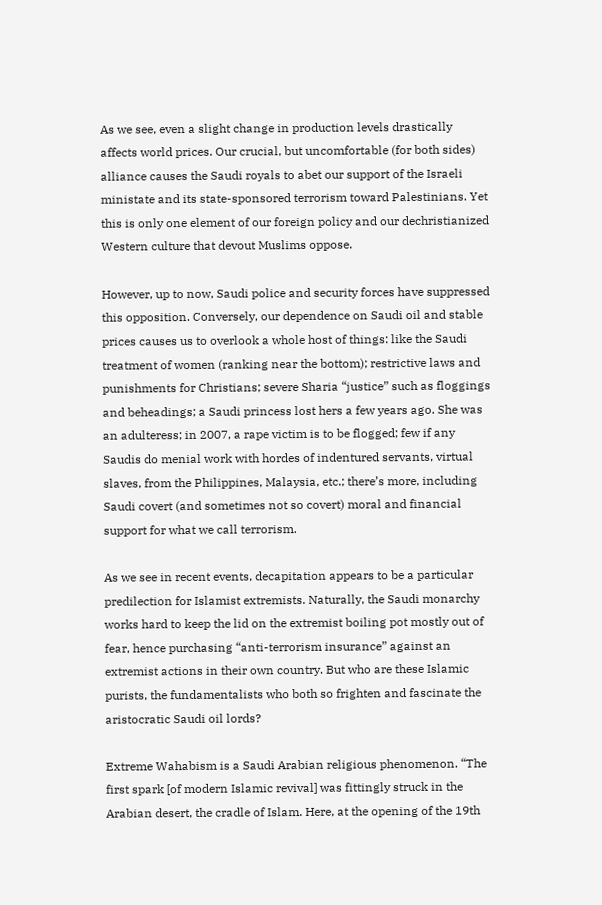As we see, even a slight change in production levels drastically affects world prices. Our crucial, but uncomfortable (for both sides) alliance causes the Saudi royals to abet our support of the Israeli ministate and its state-sponsored terrorism toward Palestinians. Yet this is only one element of our foreign policy and our dechristianized Western culture that devout Muslims oppose.

However, up to now, Saudi police and security forces have suppressed this opposition. Conversely, our dependence on Saudi oil and stable prices causes us to overlook a whole host of things: like the Saudi treatment of women (ranking near the bottom); restrictive laws and punishments for Christians; severe Sharia “justice” such as floggings and beheadings; a Saudi princess lost hers a few years ago. She was an adulteress; in 2007, a rape victim is to be flogged; few if any Saudis do menial work with hordes of indentured servants, virtual slaves, from the Philippines, Malaysia, etc.; there’s more, including Saudi covert (and sometimes not so covert) moral and financial support for what we call terrorism.

As we see in recent events, decapitation appears to be a particular predilection for Islamist extremists. Naturally, the Saudi monarchy works hard to keep the lid on the extremist boiling pot mostly out of fear, hence purchasing “anti-terrorism insurance” against an extremist actions in their own country. But who are these Islamic purists, the fundamentalists who both so frighten and fascinate the aristocratic Saudi oil lords?

Extreme Wahabism is a Saudi Arabian religious phenomenon. “The first spark [of modern Islamic revival] was fittingly struck in the Arabian desert, the cradle of Islam. Here, at the opening of the 19th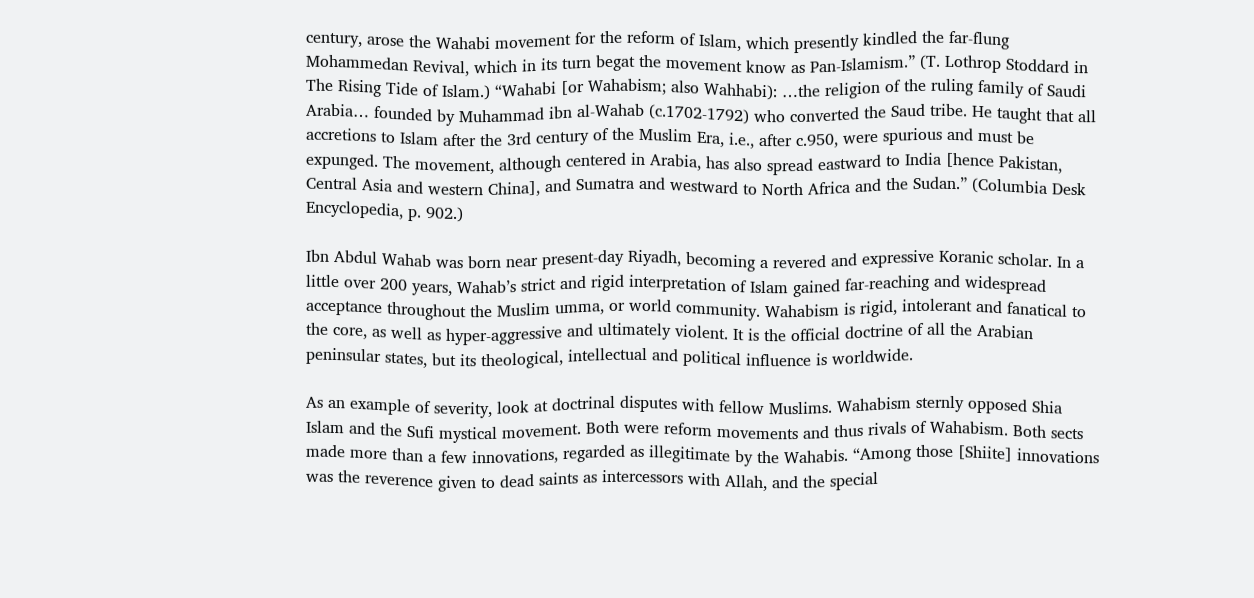century, arose the Wahabi movement for the reform of Islam, which presently kindled the far-flung Mohammedan Revival, which in its turn begat the movement know as Pan-Islamism.” (T. Lothrop Stoddard in The Rising Tide of Islam.) “Wahabi [or Wahabism; also Wahhabi): …the religion of the ruling family of Saudi Arabia… founded by Muhammad ibn al-Wahab (c.1702-1792) who converted the Saud tribe. He taught that all accretions to Islam after the 3rd century of the Muslim Era, i.e., after c.950, were spurious and must be expunged. The movement, although centered in Arabia, has also spread eastward to India [hence Pakistan, Central Asia and western China], and Sumatra and westward to North Africa and the Sudan.” (Columbia Desk Encyclopedia, p. 902.)

Ibn Abdul Wahab was born near present-day Riyadh, becoming a revered and expressive Koranic scholar. In a little over 200 years, Wahab’s strict and rigid interpretation of Islam gained far-reaching and widespread acceptance throughout the Muslim umma, or world community. Wahabism is rigid, intolerant and fanatical to the core, as well as hyper-aggressive and ultimately violent. It is the official doctrine of all the Arabian peninsular states, but its theological, intellectual and political influence is worldwide.

As an example of severity, look at doctrinal disputes with fellow Muslims. Wahabism sternly opposed Shia Islam and the Sufi mystical movement. Both were reform movements and thus rivals of Wahabism. Both sects made more than a few innovations, regarded as illegitimate by the Wahabis. “Among those [Shiite] innovations was the reverence given to dead saints as intercessors with Allah, and the special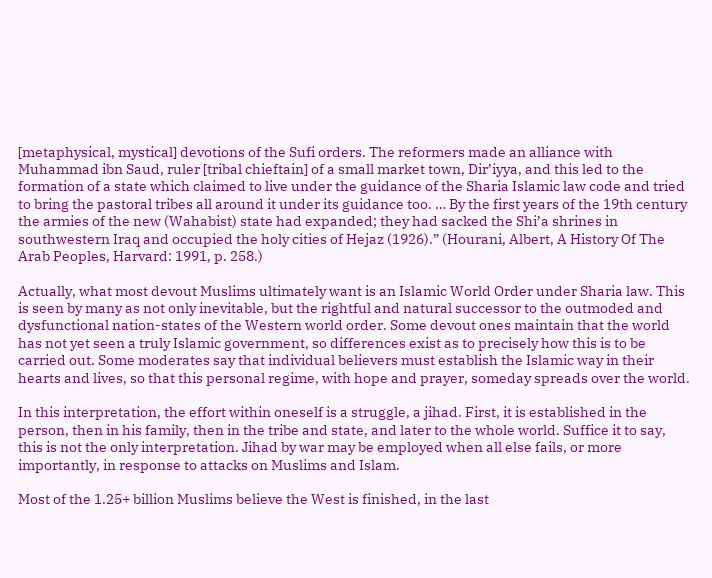[metaphysical, mystical] devotions of the Sufi orders. The reformers made an alliance with Muhammad ibn Saud, ruler [tribal chieftain] of a small market town, Dir’iyya, and this led to the formation of a state which claimed to live under the guidance of the Sharia Islamic law code and tried to bring the pastoral tribes all around it under its guidance too. … By the first years of the 19th century the armies of the new (Wahabist) state had expanded; they had sacked the Shi’a shrines in southwestern Iraq and occupied the holy cities of Hejaz (1926).” (Hourani, Albert, A History Of The Arab Peoples, Harvard: 1991, p. 258.)

Actually, what most devout Muslims ultimately want is an Islamic World Order under Sharia law. This is seen by many as not only inevitable, but the rightful and natural successor to the outmoded and dysfunctional nation-states of the Western world order. Some devout ones maintain that the world has not yet seen a truly Islamic government, so differences exist as to precisely how this is to be carried out. Some moderates say that individual believers must establish the Islamic way in their hearts and lives, so that this personal regime, with hope and prayer, someday spreads over the world.

In this interpretation, the effort within oneself is a struggle, a jihad. First, it is established in the person, then in his family, then in the tribe and state, and later to the whole world. Suffice it to say, this is not the only interpretation. Jihad by war may be employed when all else fails, or more importantly, in response to attacks on Muslims and Islam.

Most of the 1.25+ billion Muslims believe the West is finished, in the last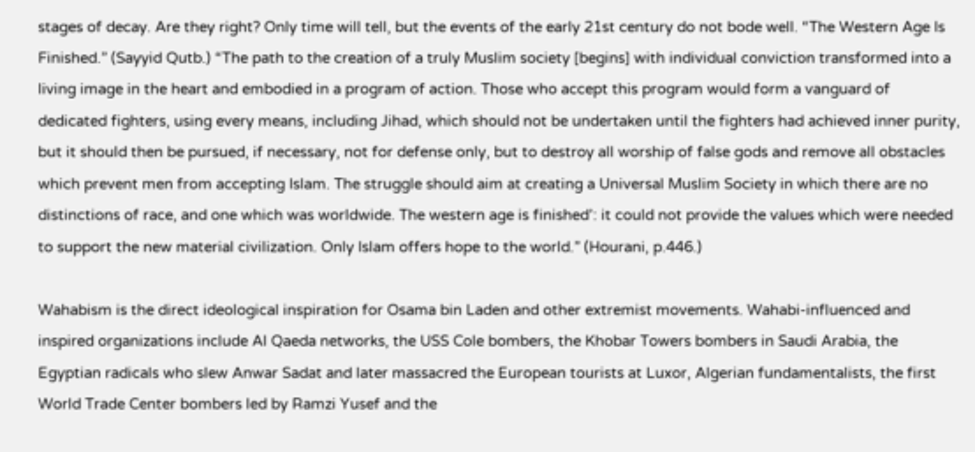stages of decay. Are they right? Only time will tell, but the events of the early 21st century do not bode well. “The Western Age Is Finished.” (Sayyid Qutb.) “The path to the creation of a truly Muslim society [begins] with individual conviction transformed into a living image in the heart and embodied in a program of action. Those who accept this program would form a vanguard of dedicated fighters, using every means, including Jihad, which should not be undertaken until the fighters had achieved inner purity, but it should then be pursued, if necessary, not for defense only, but to destroy all worship of false gods and remove all obstacles which prevent men from accepting Islam. The struggle should aim at creating a Universal Muslim Society in which there are no distinctions of race, and one which was worldwide. The western age is finished’: it could not provide the values which were needed to support the new material civilization. Only Islam offers hope to the world.” (Hourani, p.446.)

Wahabism is the direct ideological inspiration for Osama bin Laden and other extremist movements. Wahabi-influenced and inspired organizations include Al Qaeda networks, the USS Cole bombers, the Khobar Towers bombers in Saudi Arabia, the Egyptian radicals who slew Anwar Sadat and later massacred the European tourists at Luxor, Algerian fundamentalists, the first World Trade Center bombers led by Ramzi Yusef and the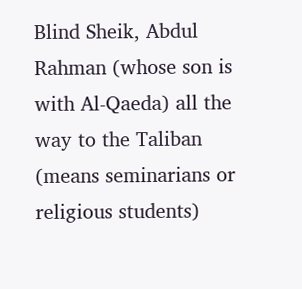Blind Sheik, Abdul Rahman (whose son is with Al-Qaeda) all the way to the Taliban (means seminarians or religious students)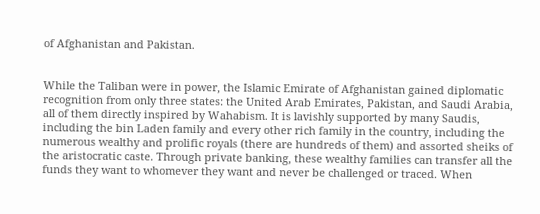of Afghanistan and Pakistan.


While the Taliban were in power, the Islamic Emirate of Afghanistan gained diplomatic recognition from only three states: the United Arab Emirates, Pakistan, and Saudi Arabia, all of them directly inspired by Wahabism. It is lavishly supported by many Saudis, including the bin Laden family and every other rich family in the country, including the numerous wealthy and prolific royals (there are hundreds of them) and assorted sheiks of the aristocratic caste. Through private banking, these wealthy families can transfer all the funds they want to whomever they want and never be challenged or traced. When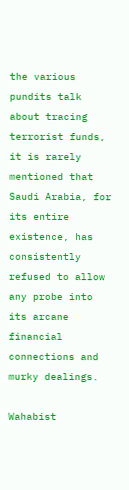the various pundits talk about tracing terrorist funds, it is rarely mentioned that Saudi Arabia, for its entire existence, has consistently refused to allow any probe into its arcane financial connections and murky dealings.

Wahabist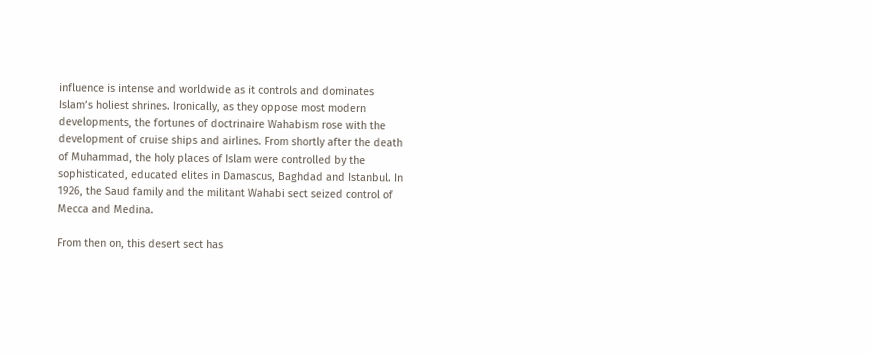influence is intense and worldwide as it controls and dominates Islam’s holiest shrines. Ironically, as they oppose most modern developments, the fortunes of doctrinaire Wahabism rose with the development of cruise ships and airlines. From shortly after the death of Muhammad, the holy places of Islam were controlled by the sophisticated, educated elites in Damascus, Baghdad and Istanbul. In 1926, the Saud family and the militant Wahabi sect seized control of Mecca and Medina.

From then on, this desert sect has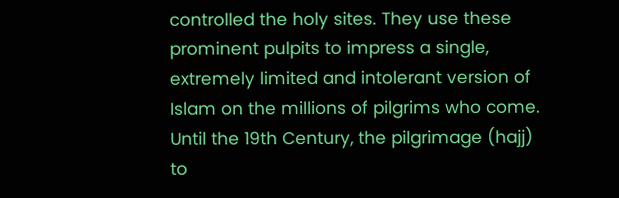controlled the holy sites. They use these prominent pulpits to impress a single, extremely limited and intolerant version of Islam on the millions of pilgrims who come. Until the 19th Century, the pilgrimage (hajj) to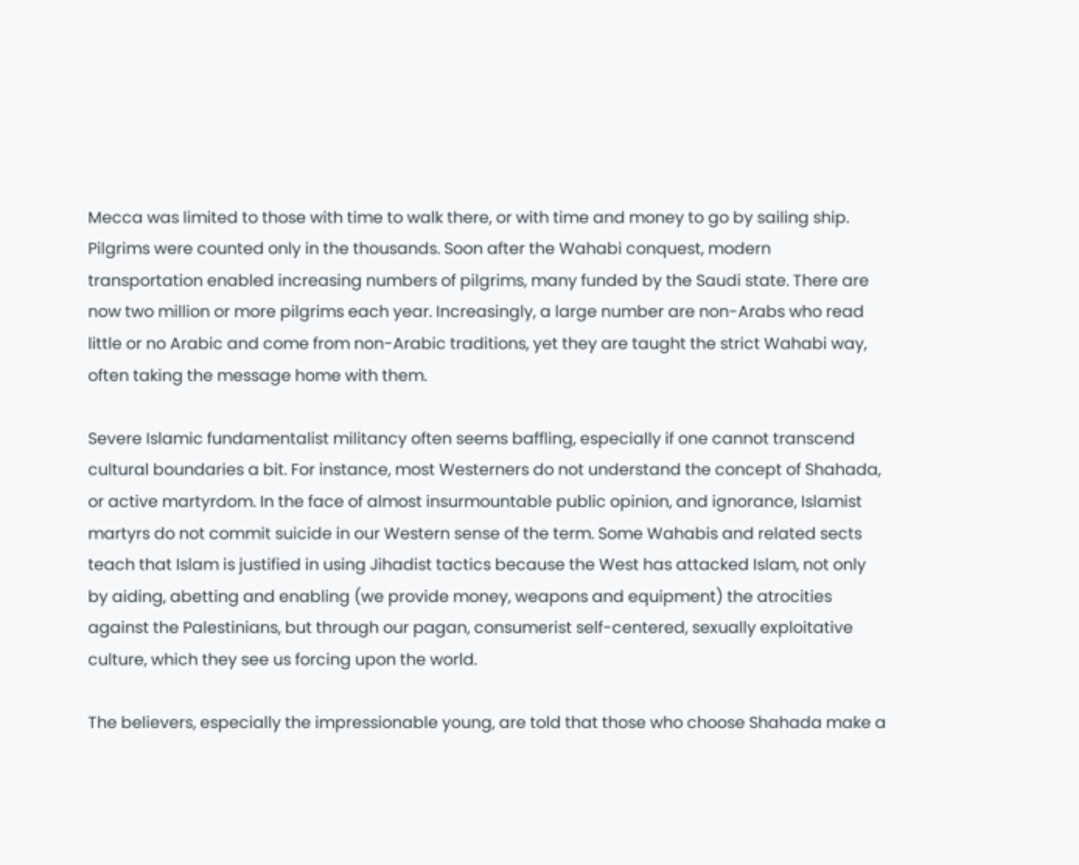Mecca was limited to those with time to walk there, or with time and money to go by sailing ship. Pilgrims were counted only in the thousands. Soon after the Wahabi conquest, modern transportation enabled increasing numbers of pilgrims, many funded by the Saudi state. There are now two million or more pilgrims each year. Increasingly, a large number are non-Arabs who read little or no Arabic and come from non-Arabic traditions, yet they are taught the strict Wahabi way, often taking the message home with them.

Severe Islamic fundamentalist militancy often seems baffling, especially if one cannot transcend cultural boundaries a bit. For instance, most Westerners do not understand the concept of Shahada, or active martyrdom. In the face of almost insurmountable public opinion, and ignorance, Islamist martyrs do not commit suicide in our Western sense of the term. Some Wahabis and related sects teach that Islam is justified in using Jihadist tactics because the West has attacked Islam, not only by aiding, abetting and enabling (we provide money, weapons and equipment) the atrocities against the Palestinians, but through our pagan, consumerist self-centered, sexually exploitative culture, which they see us forcing upon the world.

The believers, especially the impressionable young, are told that those who choose Shahada make a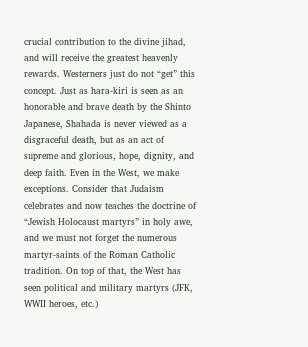crucial contribution to the divine jihad, and will receive the greatest heavenly rewards. Westerners just do not “get” this concept. Just as hara-kiri is seen as an honorable and brave death by the Shinto Japanese, Shahada is never viewed as a disgraceful death, but as an act of supreme and glorious, hope, dignity, and deep faith. Even in the West, we make exceptions. Consider that Judaism celebrates and now teaches the doctrine of “Jewish Holocaust martyrs” in holy awe, and we must not forget the numerous martyr-saints of the Roman Catholic tradition. On top of that, the West has seen political and military martyrs (JFK, WWII heroes, etc.)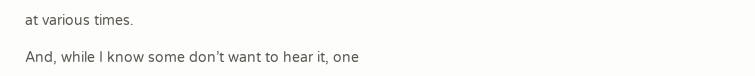at various times.

And, while I know some don’t want to hear it, one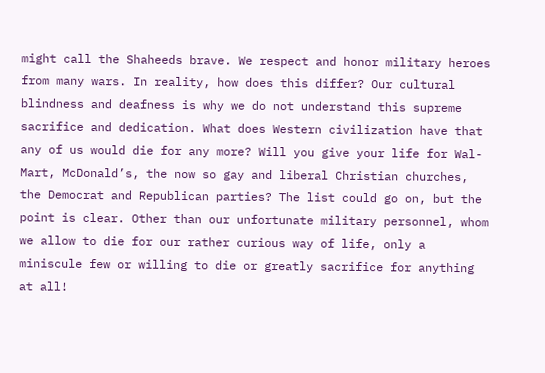might call the Shaheeds brave. We respect and honor military heroes from many wars. In reality, how does this differ? Our cultural blindness and deafness is why we do not understand this supreme sacrifice and dedication. What does Western civilization have that any of us would die for any more? Will you give your life for Wal-Mart, McDonald’s, the now so gay and liberal Christian churches, the Democrat and Republican parties? The list could go on, but the point is clear. Other than our unfortunate military personnel, whom we allow to die for our rather curious way of life, only a miniscule few or willing to die or greatly sacrifice for anything at all!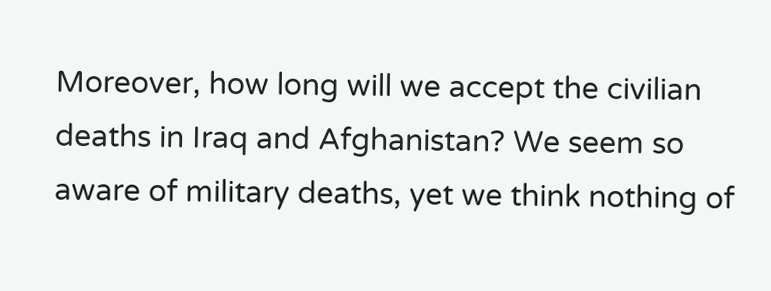Moreover, how long will we accept the civilian deaths in Iraq and Afghanistan? We seem so aware of military deaths, yet we think nothing of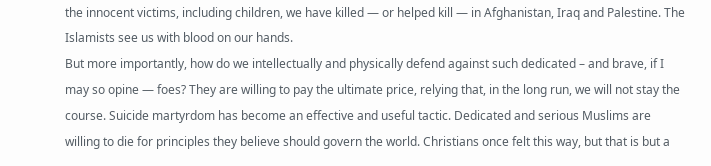the innocent victims, including children, we have killed — or helped kill — in Afghanistan, Iraq and Palestine. The Islamists see us with blood on our hands.
But more importantly, how do we intellectually and physically defend against such dedicated – and brave, if I may so opine — foes? They are willing to pay the ultimate price, relying that, in the long run, we will not stay the course. Suicide martyrdom has become an effective and useful tactic. Dedicated and serious Muslims are willing to die for principles they believe should govern the world. Christians once felt this way, but that is but a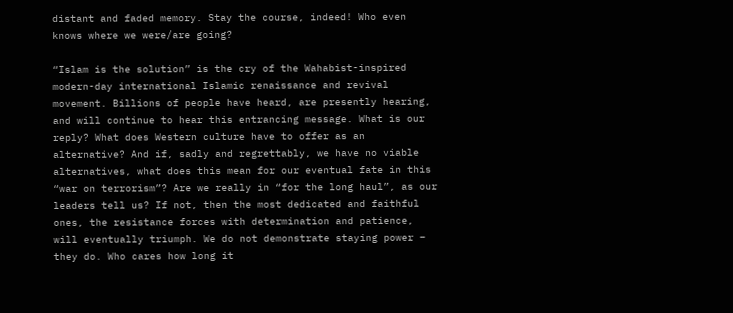distant and faded memory. Stay the course, indeed! Who even knows where we were/are going?

“Islam is the solution” is the cry of the Wahabist-inspired modern-day international Islamic renaissance and revival movement. Billions of people have heard, are presently hearing, and will continue to hear this entrancing message. What is our reply? What does Western culture have to offer as an alternative? And if, sadly and regrettably, we have no viable alternatives, what does this mean for our eventual fate in this “war on terrorism”? Are we really in “for the long haul”, as our leaders tell us? If not, then the most dedicated and faithful ones, the resistance forces with determination and patience, will eventually triumph. We do not demonstrate staying power – they do. Who cares how long it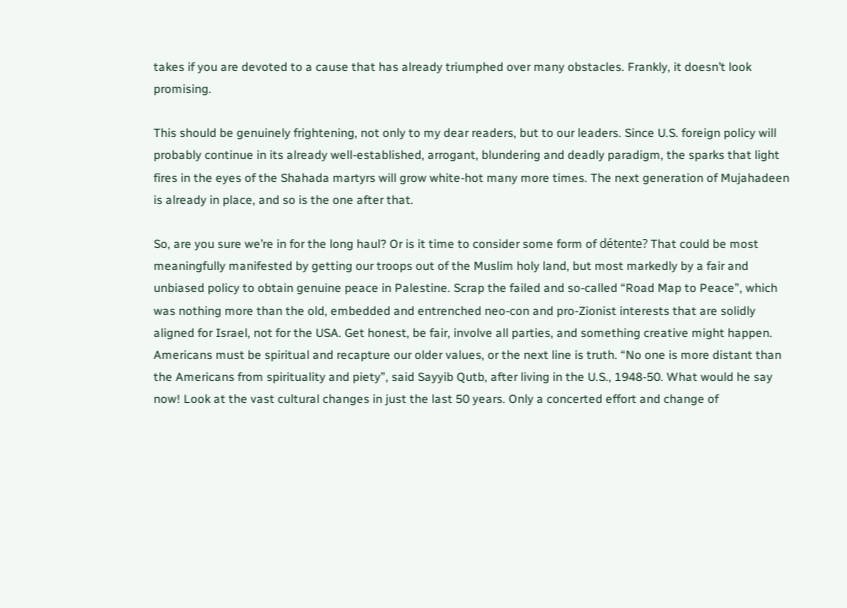takes if you are devoted to a cause that has already triumphed over many obstacles. Frankly, it doesn’t look promising.

This should be genuinely frightening, not only to my dear readers, but to our leaders. Since U.S. foreign policy will probably continue in its already well-established, arrogant, blundering and deadly paradigm, the sparks that light fires in the eyes of the Shahada martyrs will grow white-hot many more times. The next generation of Mujahadeen is already in place, and so is the one after that.

So, are you sure we’re in for the long haul? Or is it time to consider some form of détente? That could be most meaningfully manifested by getting our troops out of the Muslim holy land, but most markedly by a fair and unbiased policy to obtain genuine peace in Palestine. Scrap the failed and so-called “Road Map to Peace”, which was nothing more than the old, embedded and entrenched neo-con and pro-Zionist interests that are solidly aligned for Israel, not for the USA. Get honest, be fair, involve all parties, and something creative might happen. Americans must be spiritual and recapture our older values, or the next line is truth. “No one is more distant than the Americans from spirituality and piety”, said Sayyib Qutb, after living in the U.S., 1948-50. What would he say now! Look at the vast cultural changes in just the last 50 years. Only a concerted effort and change of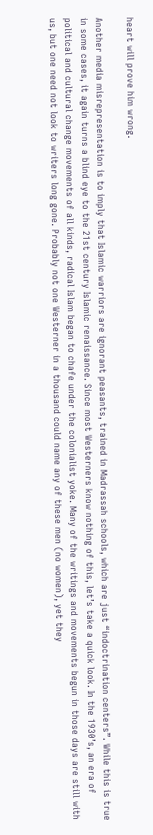heart will prove him wrong.

Another media misrepresentation is to imply that Islamic warriors are ignorant peasants, trained in Madrassah schools, which are just “indoctrination centers”. While this is true in some cases, it again turns a blind eye to the 21st century Islamic renaissance. Since most Westerners know nothing of this, let’s take a quick look. In the 1930’s, an era of political and cultural change movements of all kinds, radical Islam began to chafe under the colonialist yoke. Many of the writings and movements begun in those days are still with us, but one need not look to writers long gone. Probably not one Westerner in a thousand could name any of these men (no women), yet they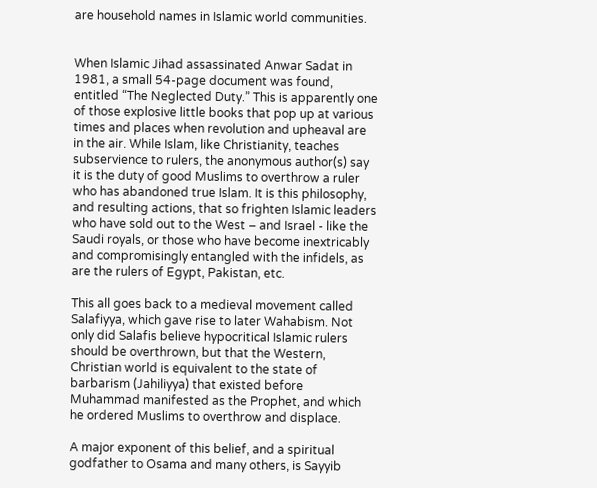are household names in Islamic world communities.


When Islamic Jihad assassinated Anwar Sadat in 1981, a small 54-page document was found, entitled “The Neglected Duty.” This is apparently one of those explosive little books that pop up at various times and places when revolution and upheaval are in the air. While Islam, like Christianity, teaches subservience to rulers, the anonymous author(s) say it is the duty of good Muslims to overthrow a ruler who has abandoned true Islam. It is this philosophy, and resulting actions, that so frighten Islamic leaders who have sold out to the West – and Israel - like the Saudi royals, or those who have become inextricably and compromisingly entangled with the infidels, as are the rulers of Egypt, Pakistan, etc.

This all goes back to a medieval movement called Salafiyya, which gave rise to later Wahabism. Not only did Salafis believe hypocritical Islamic rulers should be overthrown, but that the Western, Christian world is equivalent to the state of barbarism (Jahiliyya) that existed before Muhammad manifested as the Prophet, and which he ordered Muslims to overthrow and displace.

A major exponent of this belief, and a spiritual godfather to Osama and many others, is Sayyib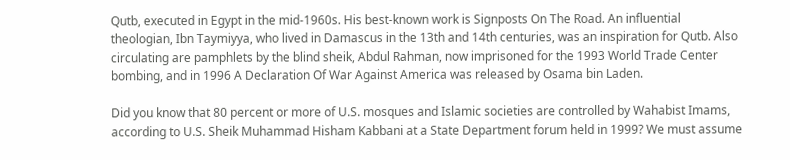Qutb, executed in Egypt in the mid-1960s. His best-known work is Signposts On The Road. An influential theologian, Ibn Taymiyya, who lived in Damascus in the 13th and 14th centuries, was an inspiration for Qutb. Also circulating are pamphlets by the blind sheik, Abdul Rahman, now imprisoned for the 1993 World Trade Center bombing, and in 1996 A Declaration Of War Against America was released by Osama bin Laden.

Did you know that 80 percent or more of U.S. mosques and Islamic societies are controlled by Wahabist Imams, according to U.S. Sheik Muhammad Hisham Kabbani at a State Department forum held in 1999? We must assume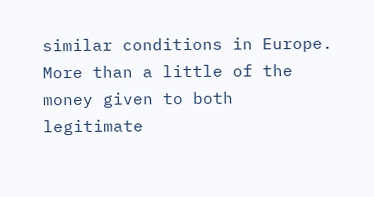similar conditions in Europe. More than a little of the money given to both legitimate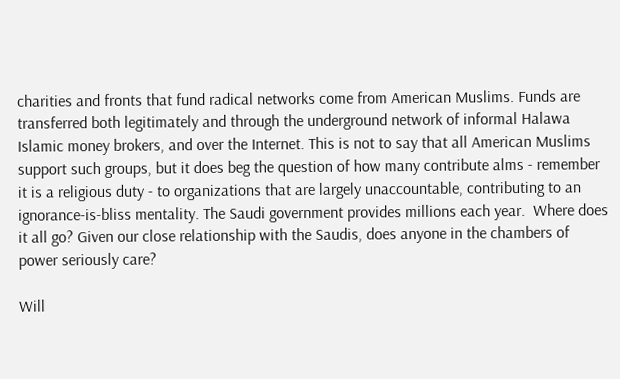charities and fronts that fund radical networks come from American Muslims. Funds are transferred both legitimately and through the underground network of informal Halawa Islamic money brokers, and over the Internet. This is not to say that all American Muslims support such groups, but it does beg the question of how many contribute alms - remember it is a religious duty - to organizations that are largely unaccountable, contributing to an ignorance-is-bliss mentality. The Saudi government provides millions each year.  Where does it all go? Given our close relationship with the Saudis, does anyone in the chambers of power seriously care?

Will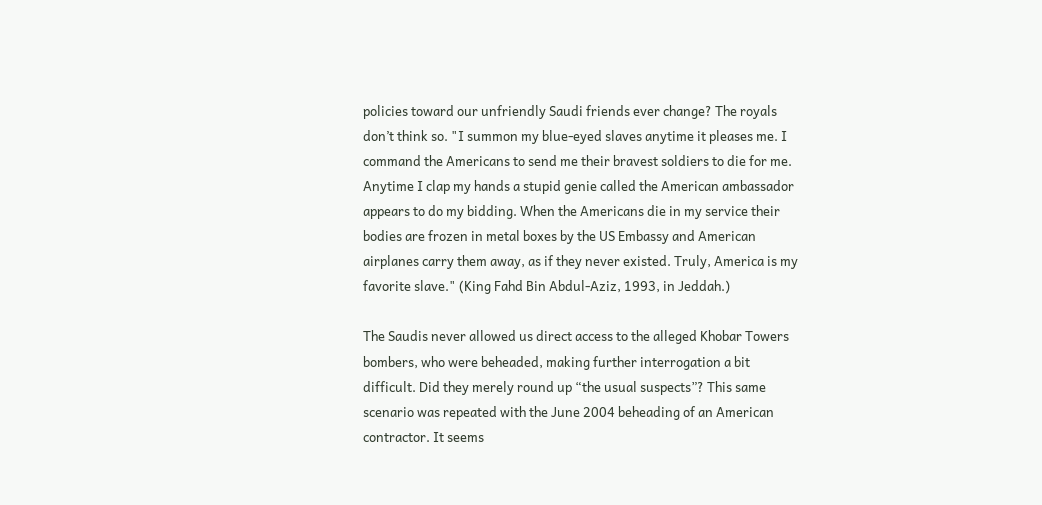policies toward our unfriendly Saudi friends ever change? The royals don’t think so. "I summon my blue-eyed slaves anytime it pleases me. I command the Americans to send me their bravest soldiers to die for me. Anytime I clap my hands a stupid genie called the American ambassador appears to do my bidding. When the Americans die in my service their bodies are frozen in metal boxes by the US Embassy and American airplanes carry them away, as if they never existed. Truly, America is my favorite slave." (King Fahd Bin Abdul-Aziz, 1993, in Jeddah.)

The Saudis never allowed us direct access to the alleged Khobar Towers bombers, who were beheaded, making further interrogation a bit difficult. Did they merely round up “the usual suspects”? This same scenario was repeated with the June 2004 beheading of an American contractor. It seems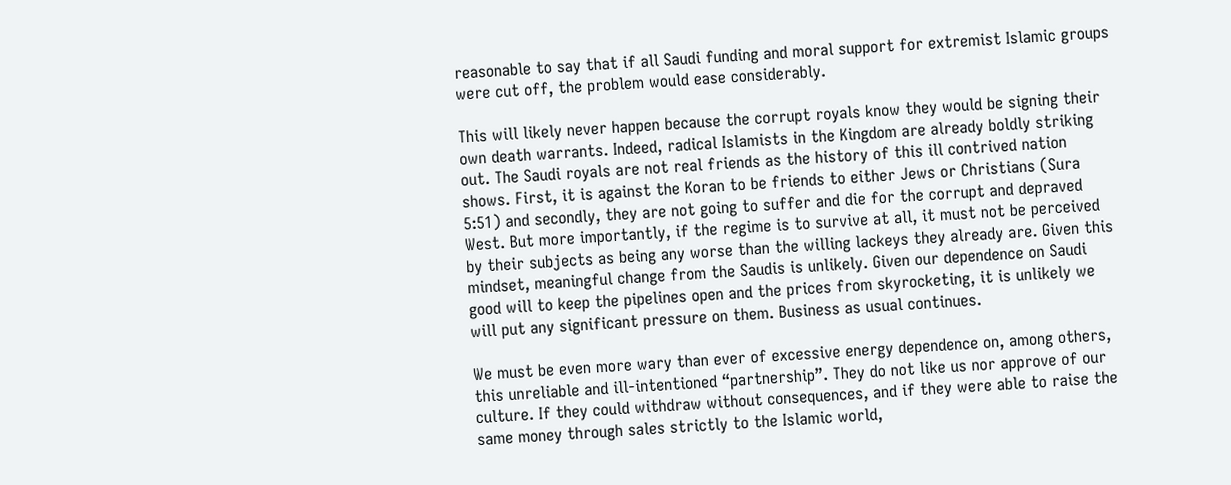reasonable to say that if all Saudi funding and moral support for extremist Islamic groups were cut off, the problem would ease considerably.

This will likely never happen because the corrupt royals know they would be signing their own death warrants. Indeed, radical Islamists in the Kingdom are already boldly striking out. The Saudi royals are not real friends as the history of this ill contrived nation shows. First, it is against the Koran to be friends to either Jews or Christians (Sura 5:51) and secondly, they are not going to suffer and die for the corrupt and depraved West. But more importantly, if the regime is to survive at all, it must not be perceived by their subjects as being any worse than the willing lackeys they already are. Given this mindset, meaningful change from the Saudis is unlikely. Given our dependence on Saudi good will to keep the pipelines open and the prices from skyrocketing, it is unlikely we will put any significant pressure on them. Business as usual continues.

We must be even more wary than ever of excessive energy dependence on, among others, this unreliable and ill-intentioned “partnership”. They do not like us nor approve of our culture. If they could withdraw without consequences, and if they were able to raise the same money through sales strictly to the Islamic world,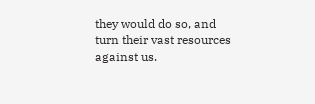they would do so, and turn their vast resources against us.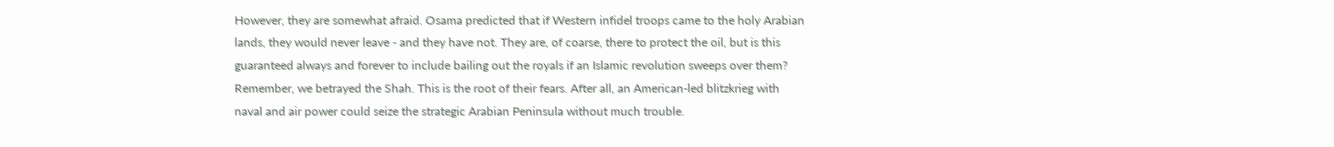However, they are somewhat afraid. Osama predicted that if Western infidel troops came to the holy Arabian lands, they would never leave - and they have not. They are, of coarse, there to protect the oil, but is this guaranteed always and forever to include bailing out the royals if an Islamic revolution sweeps over them? Remember, we betrayed the Shah. This is the root of their fears. After all, an American-led blitzkrieg with naval and air power could seize the strategic Arabian Peninsula without much trouble.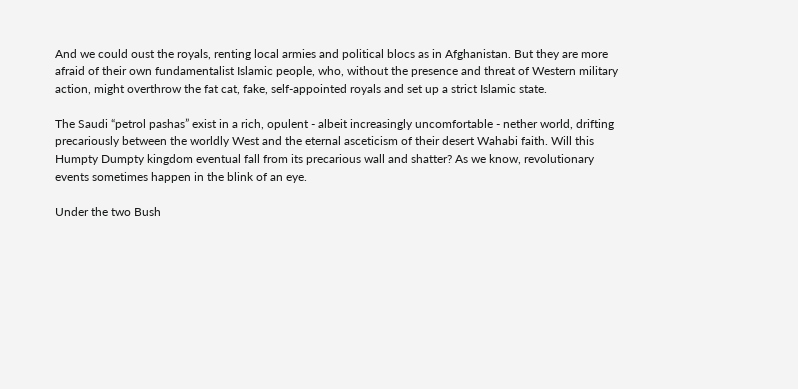And we could oust the royals, renting local armies and political blocs as in Afghanistan. But they are more afraid of their own fundamentalist Islamic people, who, without the presence and threat of Western military action, might overthrow the fat cat, fake, self-appointed royals and set up a strict Islamic state.

The Saudi “petrol pashas” exist in a rich, opulent - albeit increasingly uncomfortable - nether world, drifting precariously between the worldly West and the eternal asceticism of their desert Wahabi faith. Will this Humpty Dumpty kingdom eventual fall from its precarious wall and shatter? As we know, revolutionary events sometimes happen in the blink of an eye.

Under the two Bush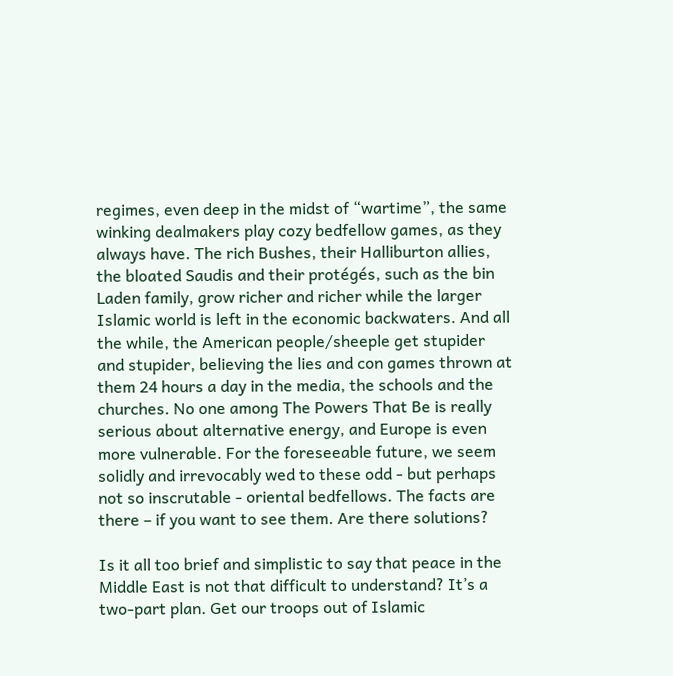regimes, even deep in the midst of “wartime”, the same winking dealmakers play cozy bedfellow games, as they always have. The rich Bushes, their Halliburton allies, the bloated Saudis and their protégés, such as the bin Laden family, grow richer and richer while the larger Islamic world is left in the economic backwaters. And all the while, the American people/sheeple get stupider and stupider, believing the lies and con games thrown at them 24 hours a day in the media, the schools and the churches. No one among The Powers That Be is really serious about alternative energy, and Europe is even more vulnerable. For the foreseeable future, we seem solidly and irrevocably wed to these odd - but perhaps not so inscrutable - oriental bedfellows. The facts are there – if you want to see them. Are there solutions?

Is it all too brief and simplistic to say that peace in the Middle East is not that difficult to understand? It’s a two-part plan. Get our troops out of Islamic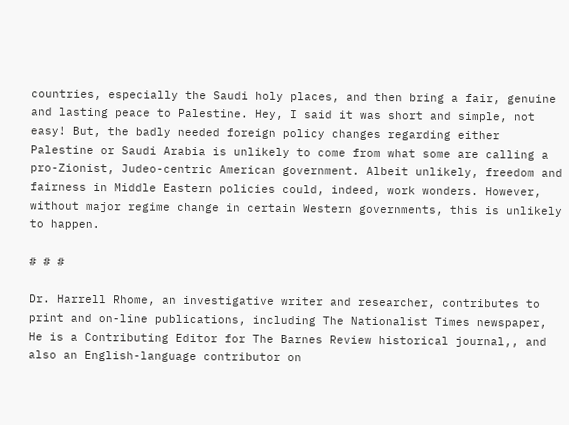countries, especially the Saudi holy places, and then bring a fair, genuine and lasting peace to Palestine. Hey, I said it was short and simple, not easy! But, the badly needed foreign policy changes regarding either Palestine or Saudi Arabia is unlikely to come from what some are calling a pro-Zionist, Judeo-centric American government. Albeit unlikely, freedom and fairness in Middle Eastern policies could, indeed, work wonders. However, without major regime change in certain Western governments, this is unlikely to happen.

# # #

Dr. Harrell Rhome, an investigative writer and researcher, contributes to print and on-line publications, including The Nationalist Times newspaper,  He is a Contributing Editor for The Barnes Review historical journal,, and also an English-language contributor on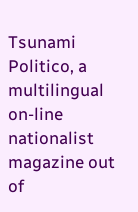Tsunami Politico, a multilingual on-line nationalist magazine out of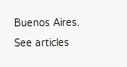Buenos Aires. See articles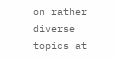on rather diverse topics at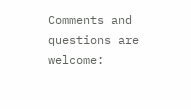Comments and questions are welcome: